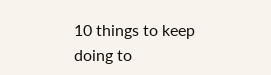10 things to keep doing to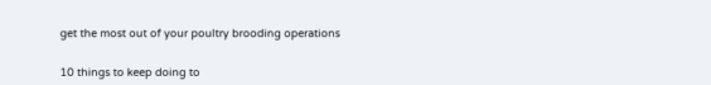get the most out of your poultry brooding operations


10 things to keep doing to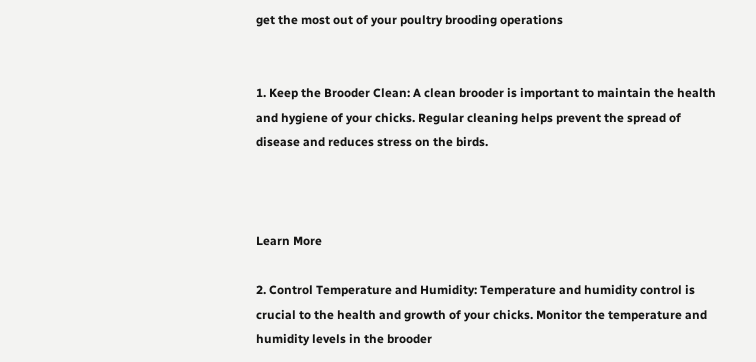get the most out of your poultry brooding operations


1. Keep the Brooder Clean: A clean brooder is important to maintain the health and hygiene of your chicks. Regular cleaning helps prevent the spread of disease and reduces stress on the birds.



Learn More

2. Control Temperature and Humidity: Temperature and humidity control is crucial to the health and growth of your chicks. Monitor the temperature and humidity levels in the brooder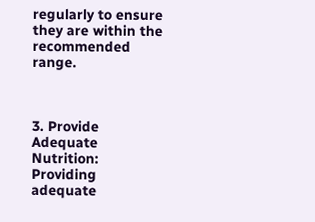regularly to ensure they are within the recommended range.



3. Provide Adequate Nutrition: Providing adequate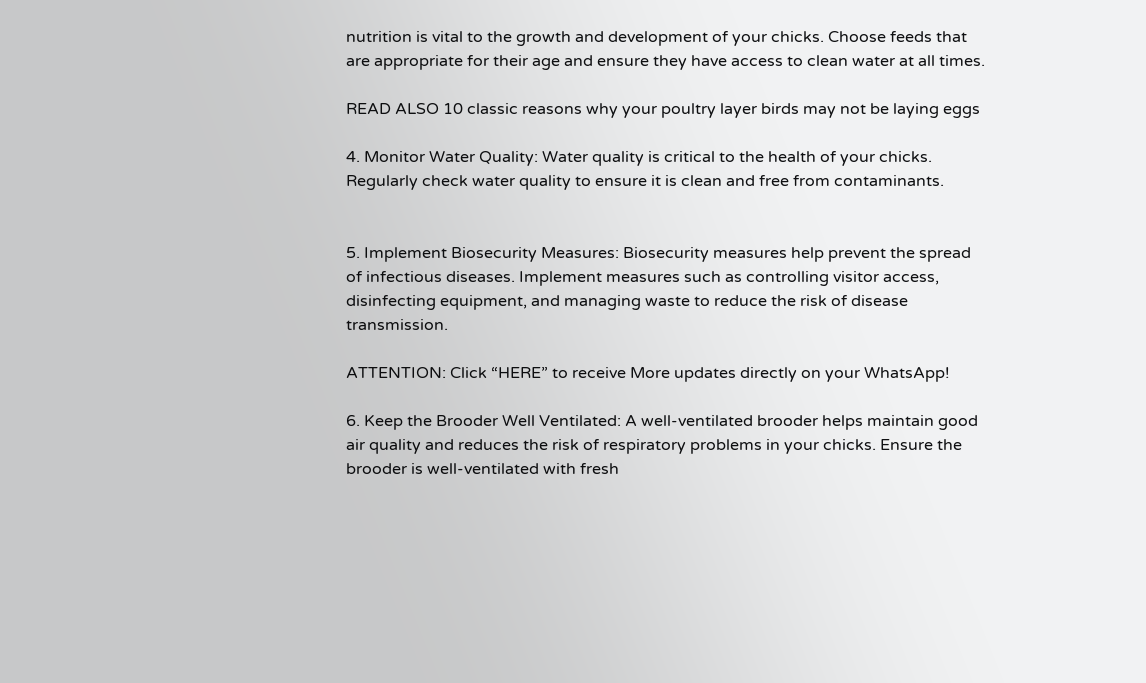nutrition is vital to the growth and development of your chicks. Choose feeds that are appropriate for their age and ensure they have access to clean water at all times.

READ ALSO 10 classic reasons why your poultry layer birds may not be laying eggs

4. Monitor Water Quality: Water quality is critical to the health of your chicks. Regularly check water quality to ensure it is clean and free from contaminants.


5. Implement Biosecurity Measures: Biosecurity measures help prevent the spread of infectious diseases. Implement measures such as controlling visitor access, disinfecting equipment, and managing waste to reduce the risk of disease transmission.

ATTENTION: Click “HERE” to receive More updates directly on your WhatsApp!

6. Keep the Brooder Well Ventilated: A well-ventilated brooder helps maintain good air quality and reduces the risk of respiratory problems in your chicks. Ensure the brooder is well-ventilated with fresh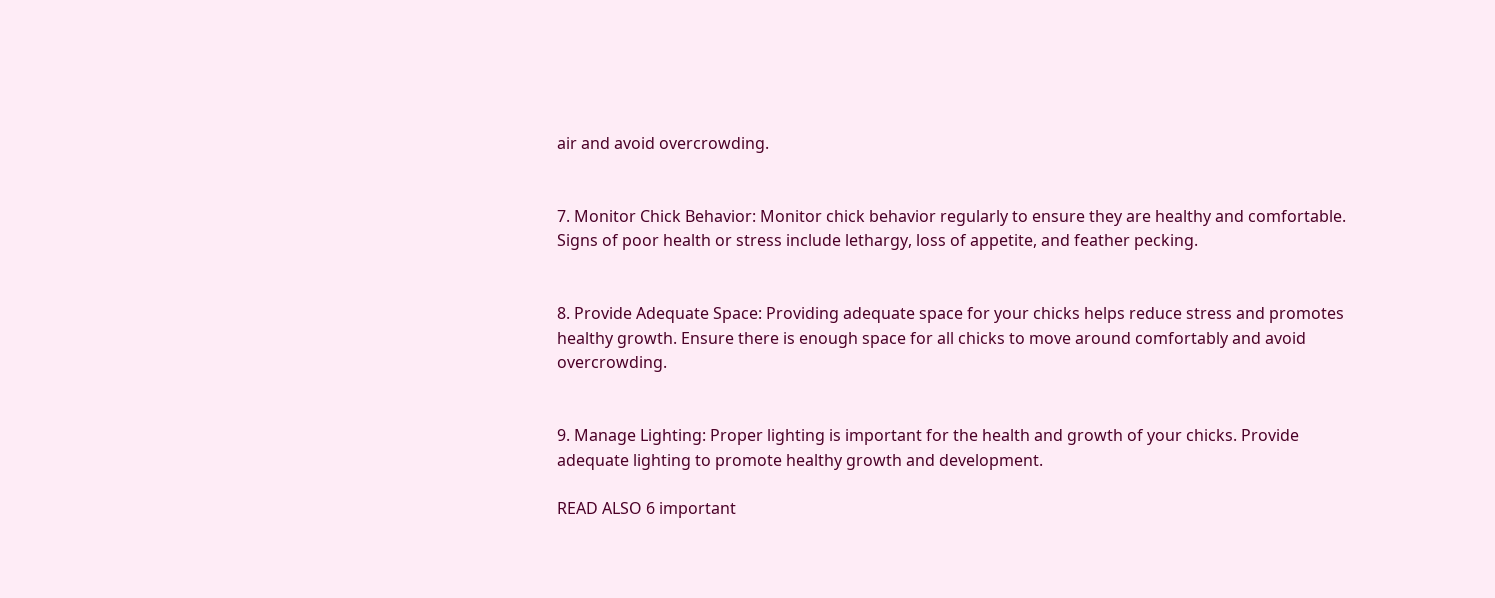air and avoid overcrowding.


7. Monitor Chick Behavior: Monitor chick behavior regularly to ensure they are healthy and comfortable. Signs of poor health or stress include lethargy, loss of appetite, and feather pecking.


8. Provide Adequate Space: Providing adequate space for your chicks helps reduce stress and promotes healthy growth. Ensure there is enough space for all chicks to move around comfortably and avoid overcrowding.


9. Manage Lighting: Proper lighting is important for the health and growth of your chicks. Provide adequate lighting to promote healthy growth and development.

READ ALSO 6 important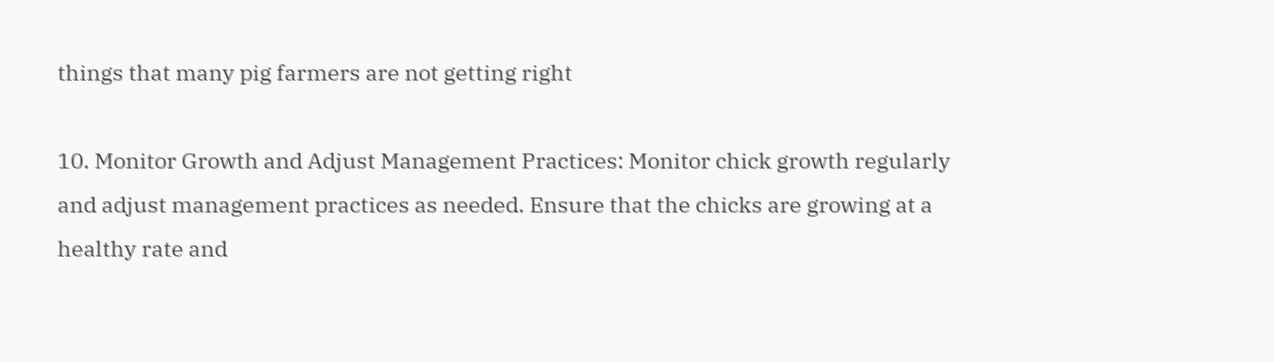things that many pig farmers are not getting right

10. Monitor Growth and Adjust Management Practices: Monitor chick growth regularly and adjust management practices as needed. Ensure that the chicks are growing at a healthy rate and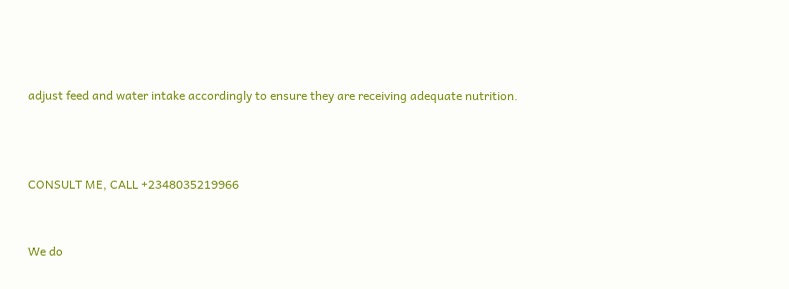adjust feed and water intake accordingly to ensure they are receiving adequate nutrition.



CONSULT ME, CALL +2348035219966


We do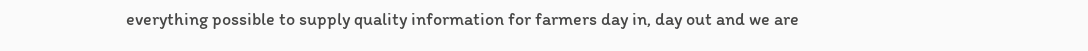everything possible to supply quality information for farmers day in, day out and we are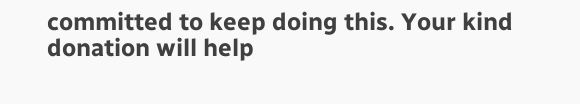committed to keep doing this. Your kind donation will help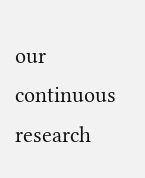our continuous research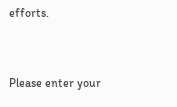efforts.


Please enter your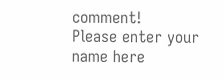comment!
Please enter your name here